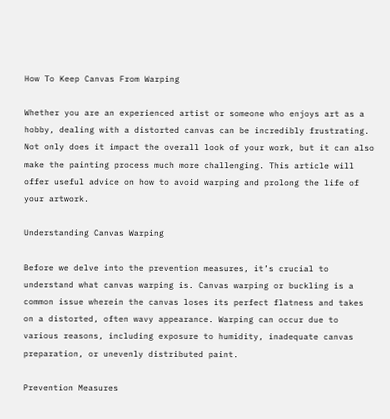How To Keep Canvas From Warping

Whether you are an experienced artist or someone who enjoys art as a hobby, dealing with a distorted canvas can be incredibly frustrating. Not only does it impact the overall look of your work, but it can also make the painting process much more challenging. This article will offer useful advice on how to avoid warping and prolong the life of your artwork.

Understanding Canvas Warping

Before we delve into the prevention measures, it’s crucial to understand what canvas warping is. Canvas warping or buckling is a common issue wherein the canvas loses its perfect flatness and takes on a distorted, often wavy appearance. Warping can occur due to various reasons, including exposure to humidity, inadequate canvas preparation, or unevenly distributed paint.

Prevention Measures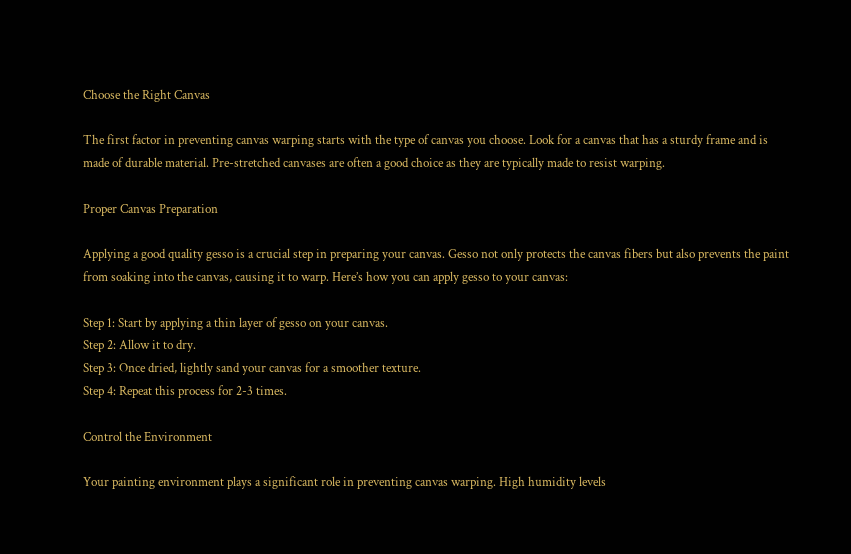Choose the Right Canvas

The first factor in preventing canvas warping starts with the type of canvas you choose. Look for a canvas that has a sturdy frame and is made of durable material. Pre-stretched canvases are often a good choice as they are typically made to resist warping.

Proper Canvas Preparation

Applying a good quality gesso is a crucial step in preparing your canvas. Gesso not only protects the canvas fibers but also prevents the paint from soaking into the canvas, causing it to warp. Here’s how you can apply gesso to your canvas:

Step 1: Start by applying a thin layer of gesso on your canvas.
Step 2: Allow it to dry.
Step 3: Once dried, lightly sand your canvas for a smoother texture.
Step 4: Repeat this process for 2-3 times.

Control the Environment

Your painting environment plays a significant role in preventing canvas warping. High humidity levels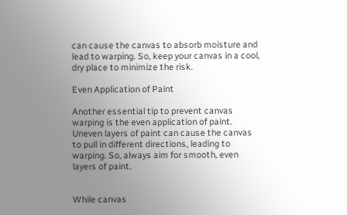can cause the canvas to absorb moisture and lead to warping. So, keep your canvas in a cool, dry place to minimize the risk.

Even Application of Paint

Another essential tip to prevent canvas warping is the even application of paint. Uneven layers of paint can cause the canvas to pull in different directions, leading to warping. So, always aim for smooth, even layers of paint.


While canvas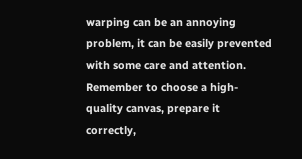warping can be an annoying problem, it can be easily prevented with some care and attention. Remember to choose a high-quality canvas, prepare it correctly,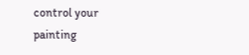control your painting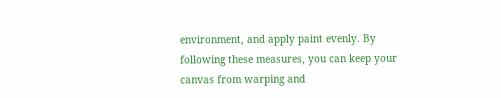environment, and apply paint evenly. By following these measures, you can keep your canvas from warping and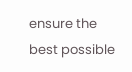ensure the best possible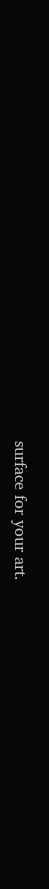surface for your art.